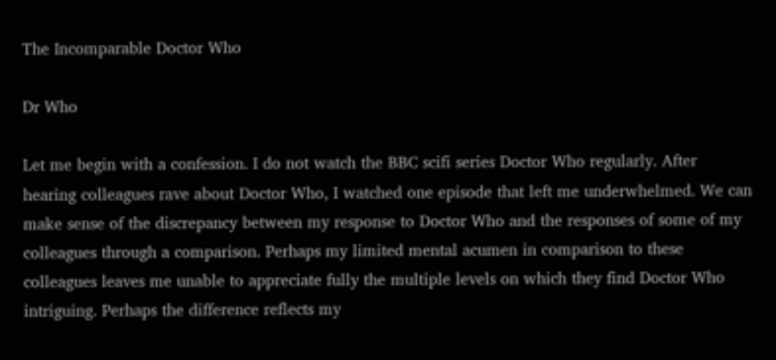The Incomparable Doctor Who

Dr Who

Let me begin with a confession. I do not watch the BBC scifi series Doctor Who regularly. After hearing colleagues rave about Doctor Who, I watched one episode that left me underwhelmed. We can make sense of the discrepancy between my response to Doctor Who and the responses of some of my colleagues through a comparison. Perhaps my limited mental acumen in comparison to these colleagues leaves me unable to appreciate fully the multiple levels on which they find Doctor Who intriguing. Perhaps the difference reflects my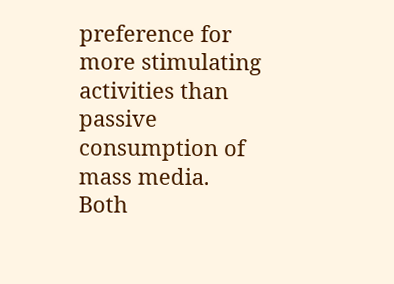preference for more stimulating activities than passive consumption of mass media. Both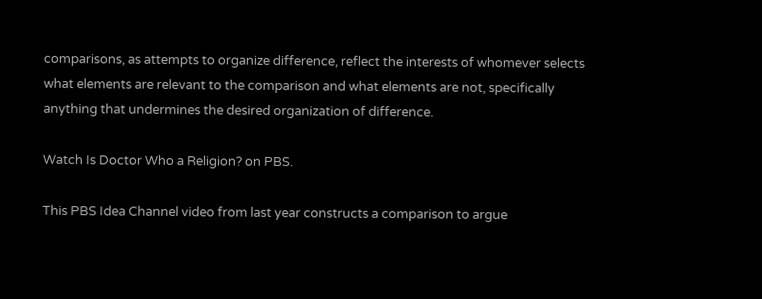comparisons, as attempts to organize difference, reflect the interests of whomever selects what elements are relevant to the comparison and what elements are not, specifically anything that undermines the desired organization of difference.

Watch Is Doctor Who a Religion? on PBS.

This PBS Idea Channel video from last year constructs a comparison to argue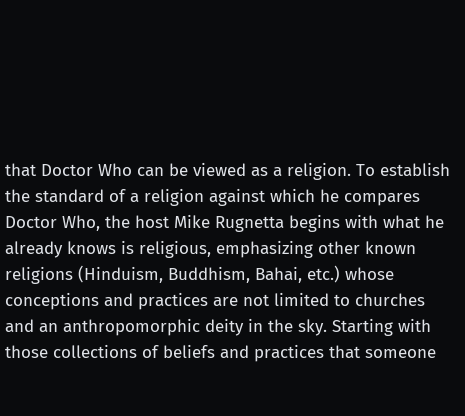that Doctor Who can be viewed as a religion. To establish the standard of a religion against which he compares Doctor Who, the host Mike Rugnetta begins with what he already knows is religious, emphasizing other known religions (Hinduism, Buddhism, Bahai, etc.) whose conceptions and practices are not limited to churches and an anthropomorphic deity in the sky. Starting with those collections of beliefs and practices that someone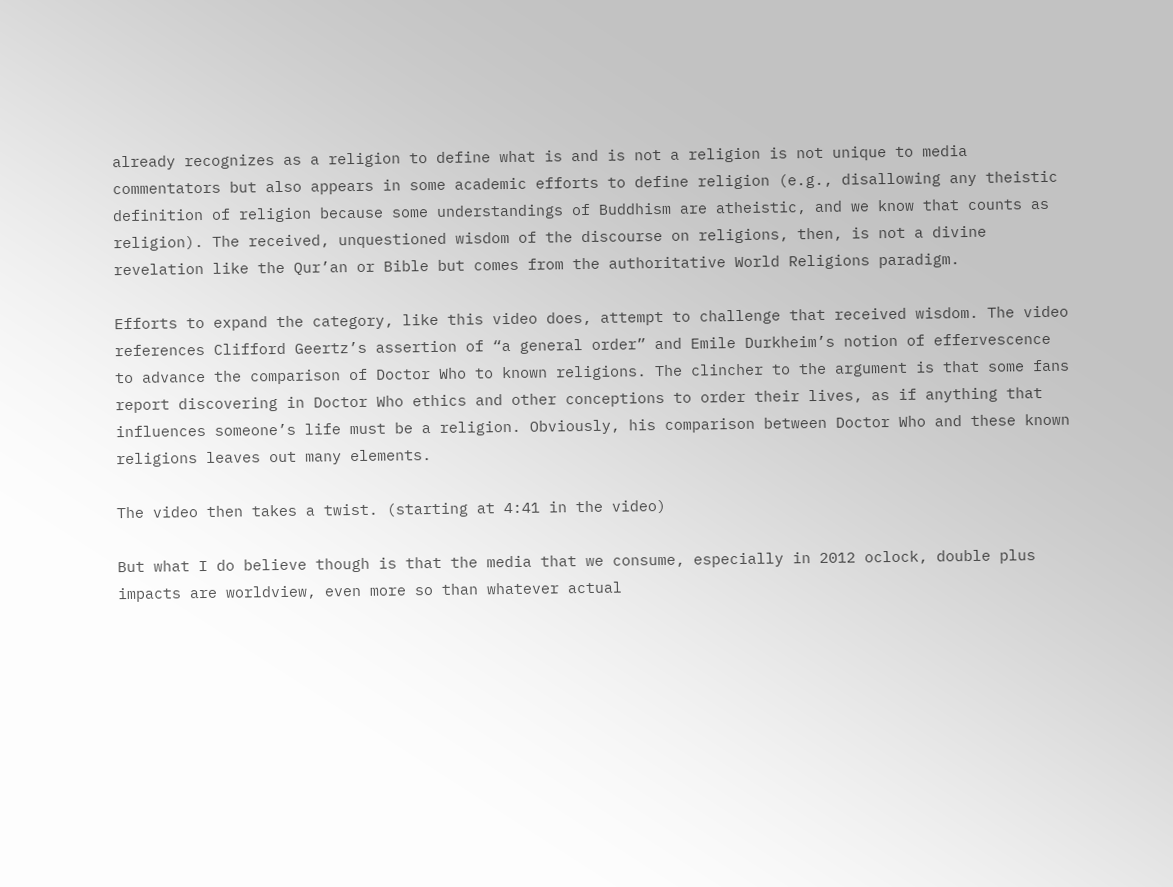already recognizes as a religion to define what is and is not a religion is not unique to media commentators but also appears in some academic efforts to define religion (e.g., disallowing any theistic definition of religion because some understandings of Buddhism are atheistic, and we know that counts as religion). The received, unquestioned wisdom of the discourse on religions, then, is not a divine revelation like the Qur’an or Bible but comes from the authoritative World Religions paradigm.

Efforts to expand the category, like this video does, attempt to challenge that received wisdom. The video references Clifford Geertz’s assertion of “a general order” and Emile Durkheim’s notion of effervescence to advance the comparison of Doctor Who to known religions. The clincher to the argument is that some fans report discovering in Doctor Who ethics and other conceptions to order their lives, as if anything that influences someone’s life must be a religion. Obviously, his comparison between Doctor Who and these known religions leaves out many elements.

The video then takes a twist. (starting at 4:41 in the video)

But what I do believe though is that the media that we consume, especially in 2012 oclock, double plus impacts are worldview, even more so than whatever actual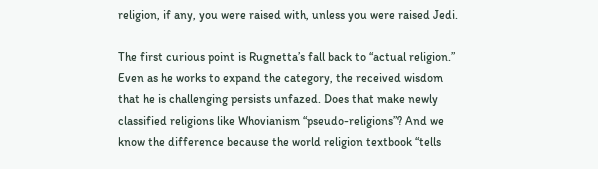religion, if any, you were raised with, unless you were raised Jedi.

The first curious point is Rugnetta’s fall back to “actual religion.” Even as he works to expand the category, the received wisdom that he is challenging persists unfazed. Does that make newly classified religions like Whovianism “pseudo-religions”? And we know the difference because the world religion textbook “tells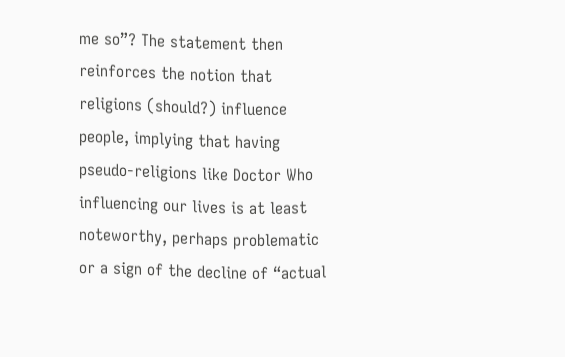me so”? The statement then reinforces the notion that religions (should?) influence people, implying that having pseudo-religions like Doctor Who influencing our lives is at least noteworthy, perhaps problematic or a sign of the decline of “actual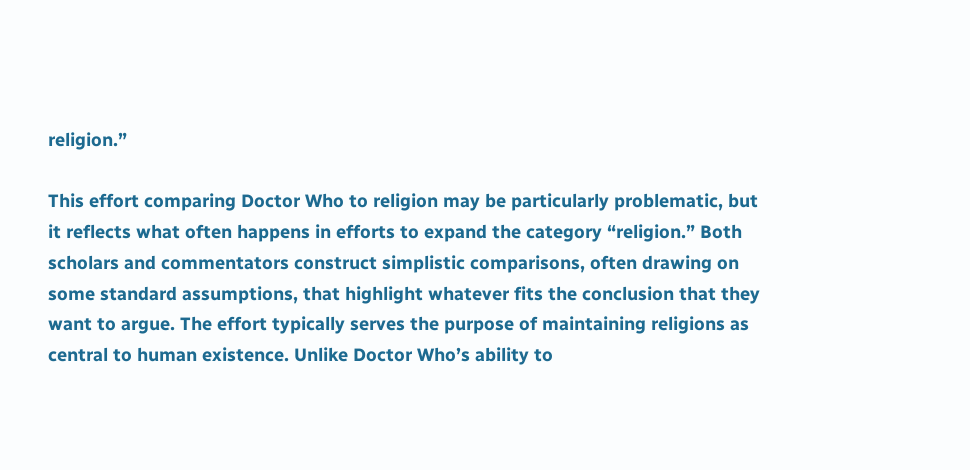religion.”

This effort comparing Doctor Who to religion may be particularly problematic, but it reflects what often happens in efforts to expand the category “religion.” Both scholars and commentators construct simplistic comparisons, often drawing on some standard assumptions, that highlight whatever fits the conclusion that they want to argue. The effort typically serves the purpose of maintaining religions as central to human existence. Unlike Doctor Who’s ability to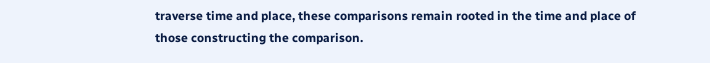traverse time and place, these comparisons remain rooted in the time and place of those constructing the comparison.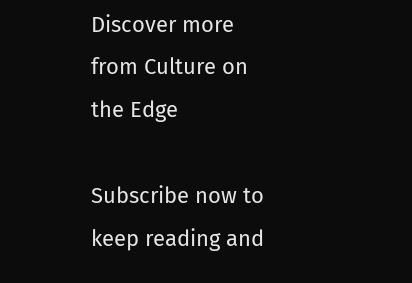Discover more from Culture on the Edge

Subscribe now to keep reading and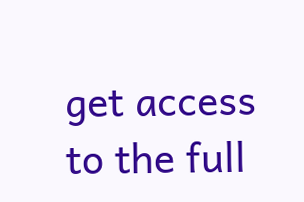get access to the full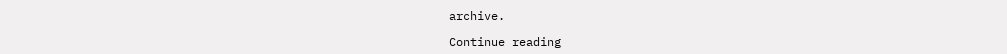archive.

Continue reading